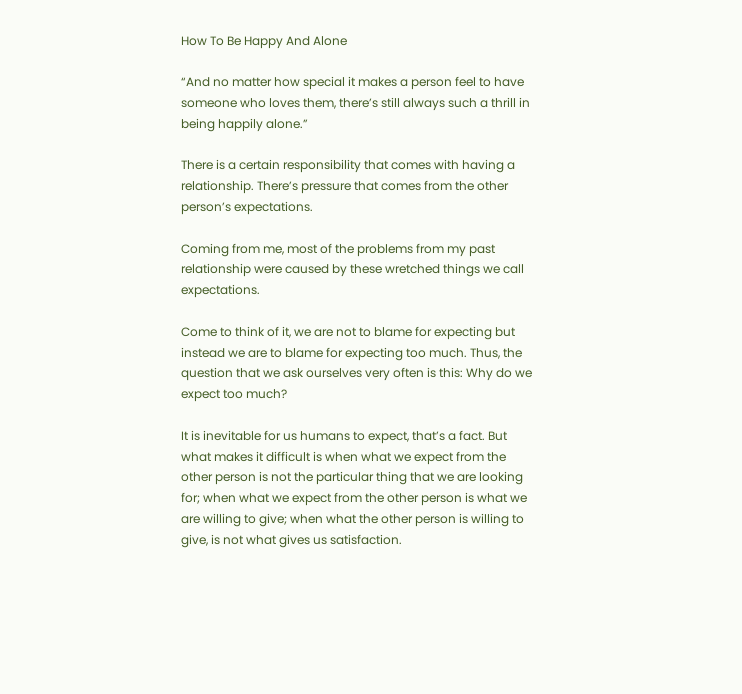How To Be Happy And Alone

“And no matter how special it makes a person feel to have someone who loves them, there’s still always such a thrill in being happily alone.”

There is a certain responsibility that comes with having a relationship. There’s pressure that comes from the other person’s expectations.

Coming from me, most of the problems from my past relationship were caused by these wretched things we call expectations.

Come to think of it, we are not to blame for expecting but instead we are to blame for expecting too much. Thus, the question that we ask ourselves very often is this: Why do we expect too much?

It is inevitable for us humans to expect, that’s a fact. But what makes it difficult is when what we expect from the other person is not the particular thing that we are looking for; when what we expect from the other person is what we are willing to give; when what the other person is willing to give, is not what gives us satisfaction.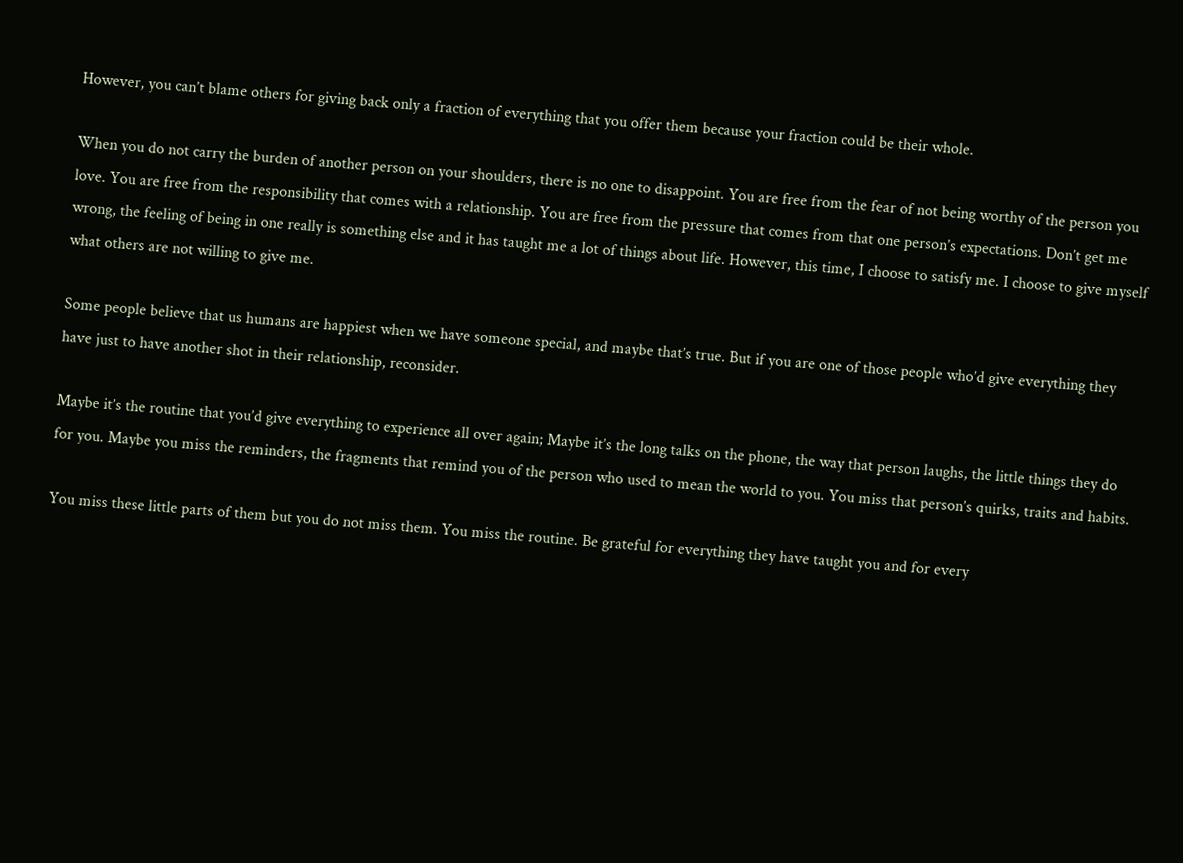However, you can’t blame others for giving back only a fraction of everything that you offer them because your fraction could be their whole.

When you do not carry the burden of another person on your shoulders, there is no one to disappoint. You are free from the fear of not being worthy of the person you love. You are free from the responsibility that comes with a relationship. You are free from the pressure that comes from that one person’s expectations. Don’t get me wrong, the feeling of being in one really is something else and it has taught me a lot of things about life. However, this time, I choose to satisfy me. I choose to give myself what others are not willing to give me.

Some people believe that us humans are happiest when we have someone special, and maybe that’s true. But if you are one of those people who’d give everything they have just to have another shot in their relationship, reconsider.

Maybe it’s the routine that you’d give everything to experience all over again; Maybe it’s the long talks on the phone, the way that person laughs, the little things they do for you. Maybe you miss the reminders, the fragments that remind you of the person who used to mean the world to you. You miss that person’s quirks, traits and habits.

You miss these little parts of them but you do not miss them. You miss the routine. Be grateful for everything they have taught you and for every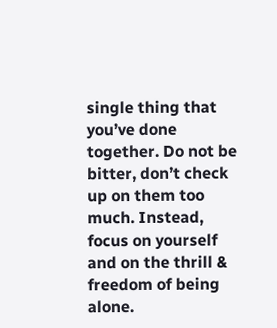single thing that you’ve done together. Do not be bitter, don’t check up on them too much. Instead, focus on yourself and on the thrill & freedom of being alone.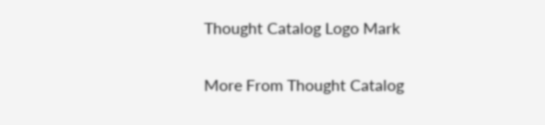Thought Catalog Logo Mark

More From Thought Catalog